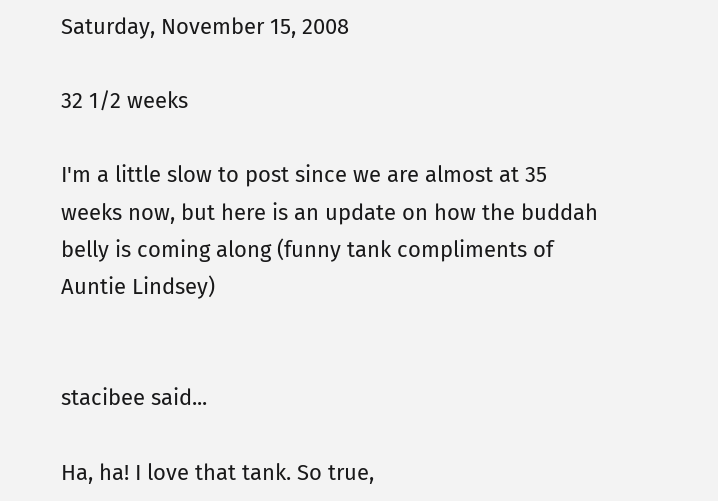Saturday, November 15, 2008

32 1/2 weeks

I'm a little slow to post since we are almost at 35 weeks now, but here is an update on how the buddah belly is coming along (funny tank compliments of Auntie Lindsey)


stacibee said...

Ha, ha! I love that tank. So true,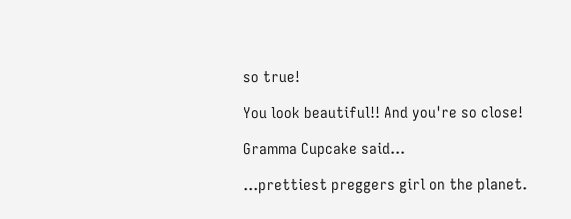so true!

You look beautiful!! And you're so close!

Gramma Cupcake said...

...prettiest preggers girl on the planet.